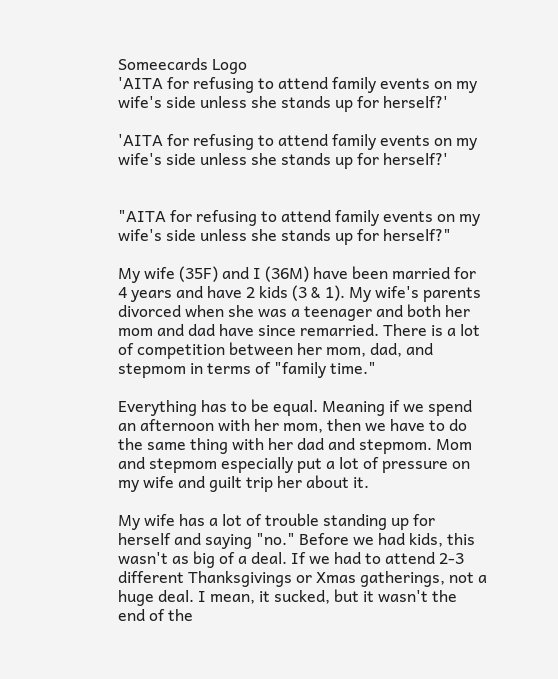Someecards Logo
'AITA for refusing to attend family events on my wife's side unless she stands up for herself?'

'AITA for refusing to attend family events on my wife's side unless she stands up for herself?'


"AITA for refusing to attend family events on my wife's side unless she stands up for herself?"

My wife (35F) and I (36M) have been married for 4 years and have 2 kids (3 & 1). My wife's parents divorced when she was a teenager and both her mom and dad have since remarried. There is a lot of competition between her mom, dad, and stepmom in terms of "family time."

Everything has to be equal. Meaning if we spend an afternoon with her mom, then we have to do the same thing with her dad and stepmom. Mom and stepmom especially put a lot of pressure on my wife and guilt trip her about it.

My wife has a lot of trouble standing up for herself and saying "no." Before we had kids, this wasn't as big of a deal. If we had to attend 2-3 different Thanksgivings or Xmas gatherings, not a huge deal. I mean, it sucked, but it wasn't the end of the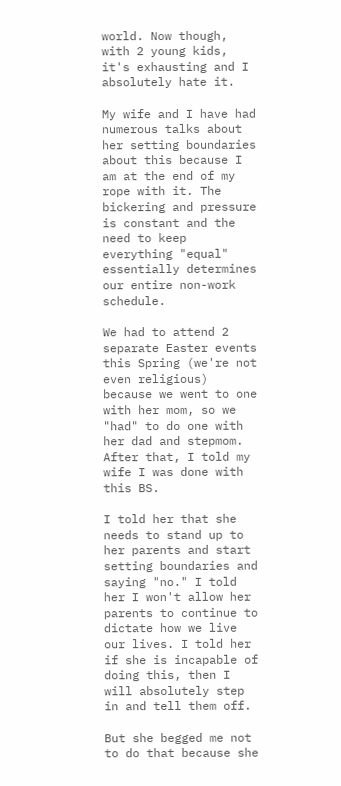world. Now though, with 2 young kids, it's exhausting and I absolutely hate it.

My wife and I have had numerous talks about her setting boundaries about this because I am at the end of my rope with it. The bickering and pressure is constant and the need to keep everything "equal" essentially determines our entire non-work schedule.

We had to attend 2 separate Easter events this Spring (we're not even religious) because we went to one with her mom, so we "had" to do one with her dad and stepmom. After that, I told my wife I was done with this BS.

I told her that she needs to stand up to her parents and start setting boundaries and saying "no." I told her I won't allow her parents to continue to dictate how we live our lives. I told her if she is incapable of doing this, then I will absolutely step in and tell them off.

But she begged me not to do that because she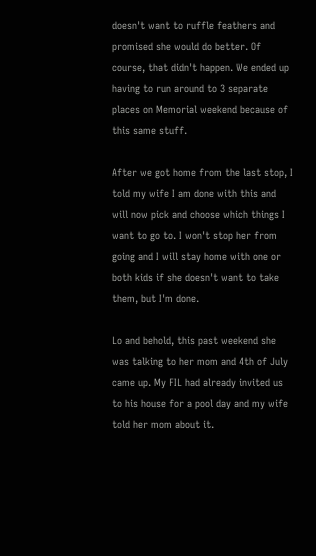doesn't want to ruffle feathers and promised she would do better. Of course, that didn't happen. We ended up having to run around to 3 separate places on Memorial weekend because of this same stuff.

After we got home from the last stop, I told my wife I am done with this and will now pick and choose which things I want to go to. I won't stop her from going and I will stay home with one or both kids if she doesn't want to take them, but I'm done.

Lo and behold, this past weekend she was talking to her mom and 4th of July came up. My FIL had already invited us to his house for a pool day and my wife told her mom about it.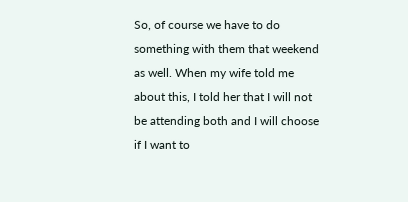So, of course we have to do something with them that weekend as well. When my wife told me about this, I told her that I will not be attending both and I will choose if I want to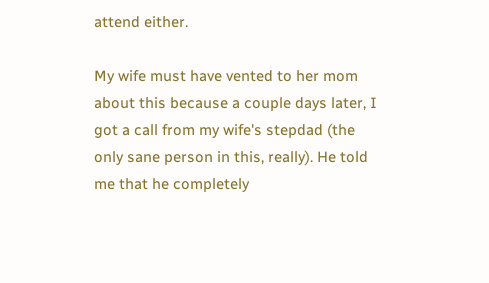attend either.

My wife must have vented to her mom about this because a couple days later, I got a call from my wife's stepdad (the only sane person in this, really). He told me that he completely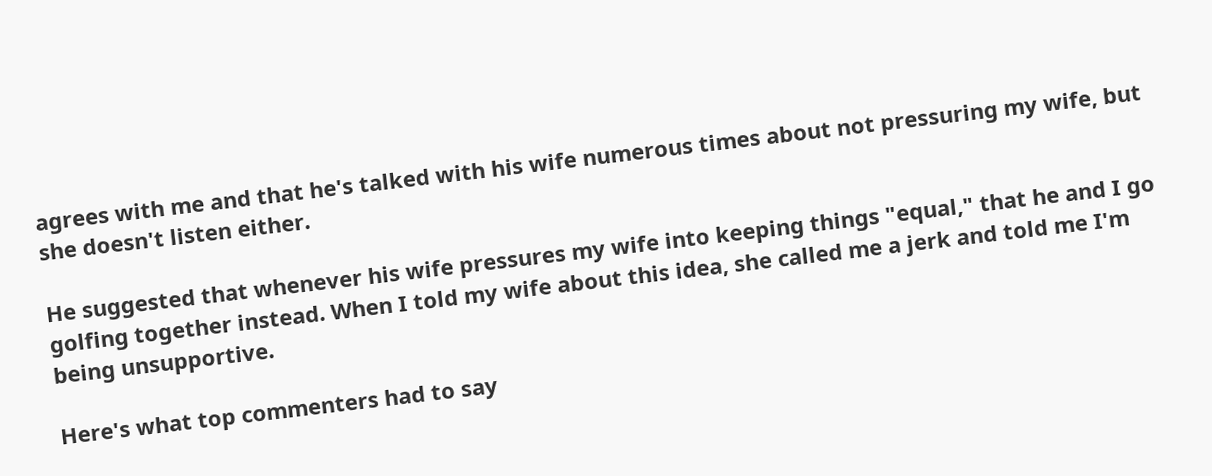agrees with me and that he's talked with his wife numerous times about not pressuring my wife, but she doesn't listen either.

He suggested that whenever his wife pressures my wife into keeping things "equal," that he and I go golfing together instead. When I told my wife about this idea, she called me a jerk and told me I'm being unsupportive.

Here's what top commenters had to say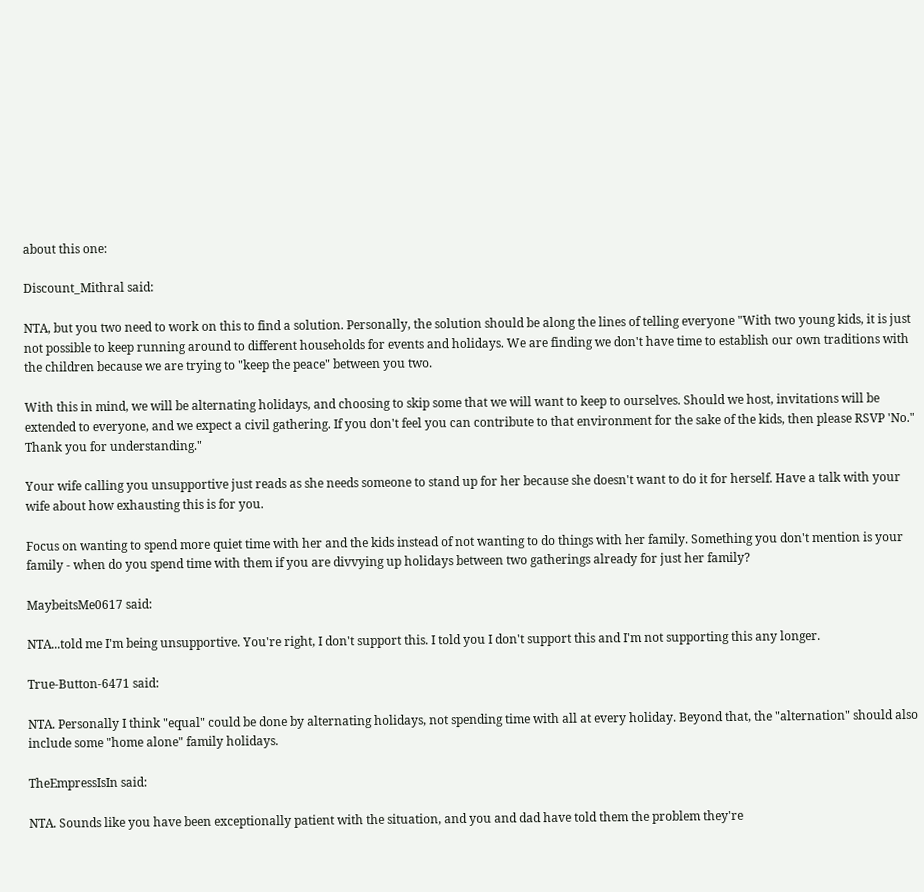about this one:

Discount_Mithral said:

NTA, but you two need to work on this to find a solution. Personally, the solution should be along the lines of telling everyone "With two young kids, it is just not possible to keep running around to different households for events and holidays. We are finding we don't have time to establish our own traditions with the children because we are trying to "keep the peace" between you two.

With this in mind, we will be alternating holidays, and choosing to skip some that we will want to keep to ourselves. Should we host, invitations will be extended to everyone, and we expect a civil gathering. If you don't feel you can contribute to that environment for the sake of the kids, then please RSVP 'No." Thank you for understanding."

Your wife calling you unsupportive just reads as she needs someone to stand up for her because she doesn't want to do it for herself. Have a talk with your wife about how exhausting this is for you.

Focus on wanting to spend more quiet time with her and the kids instead of not wanting to do things with her family. Something you don't mention is your family - when do you spend time with them if you are divvying up holidays between two gatherings already for just her family?

MaybeitsMe0617 said:

NTA...told me I'm being unsupportive. You're right, I don't support this. I told you I don't support this and I'm not supporting this any longer.

True-Button-6471 said:

NTA. Personally I think "equal" could be done by alternating holidays, not spending time with all at every holiday. Beyond that, the "alternation" should also include some "home alone" family holidays.

TheEmpressIsIn said:

NTA. Sounds like you have been exceptionally patient with the situation, and you and dad have told them the problem they're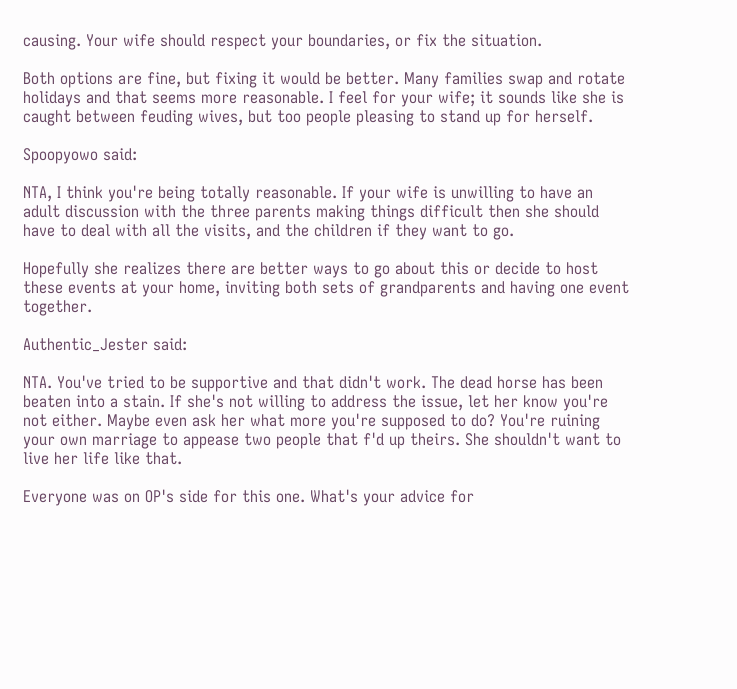causing. Your wife should respect your boundaries, or fix the situation.

Both options are fine, but fixing it would be better. Many families swap and rotate holidays and that seems more reasonable. I feel for your wife; it sounds like she is caught between feuding wives, but too people pleasing to stand up for herself.

Spoopyowo said:

NTA, I think you're being totally reasonable. If your wife is unwilling to have an adult discussion with the three parents making things difficult then she should have to deal with all the visits, and the children if they want to go.

Hopefully she realizes there are better ways to go about this or decide to host these events at your home, inviting both sets of grandparents and having one event together.

Authentic_Jester said:

NTA. You've tried to be supportive and that didn't work. The dead horse has been beaten into a stain. If she's not willing to address the issue, let her know you're not either. Maybe even ask her what more you're supposed to do? You're ruining your own marriage to appease two people that f'd up theirs. She shouldn't want to live her life like that.

Everyone was on OP's side for this one. What's your advice for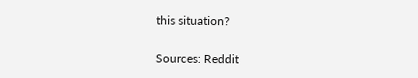this situation?

Sources: Reddit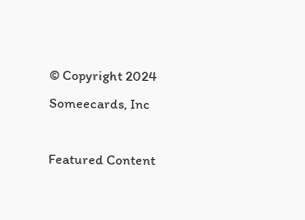© Copyright 2024 Someecards, Inc

Featured Content